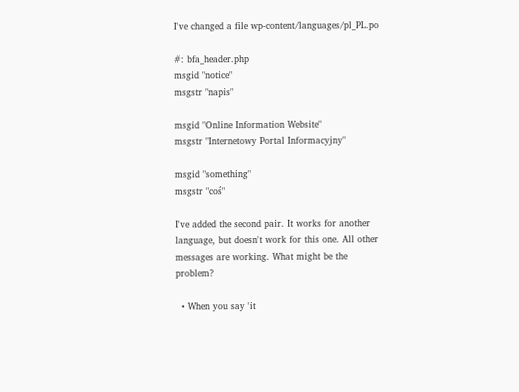I've changed a file wp-content/languages/pl_PL.po

#: bfa_header.php
msgid "notice"
msgstr "napis"

msgid "Online Information Website"
msgstr "Internetowy Portal Informacyjny"

msgid "something"
msgstr "coś"

I've added the second pair. It works for another language, but doesn't work for this one. All other messages are working. What might be the problem?

  • When you say 'it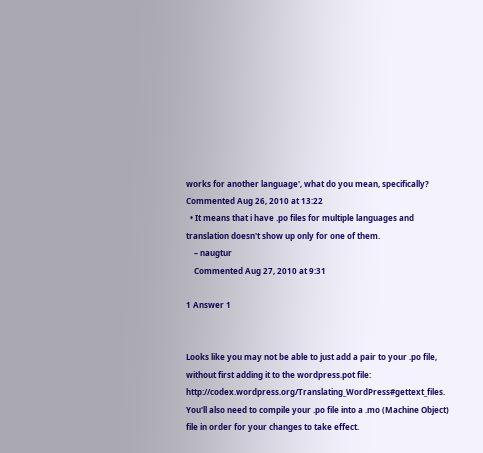works for another language', what do you mean, specifically? Commented Aug 26, 2010 at 13:22
  • It means that i have .po files for multiple languages and translation doesn't show up only for one of them.
    – naugtur
    Commented Aug 27, 2010 at 9:31

1 Answer 1


Looks like you may not be able to just add a pair to your .po file, without first adding it to the wordpress.pot file: http://codex.wordpress.org/Translating_WordPress#gettext_files. You'll also need to compile your .po file into a .mo (Machine Object) file in order for your changes to take effect.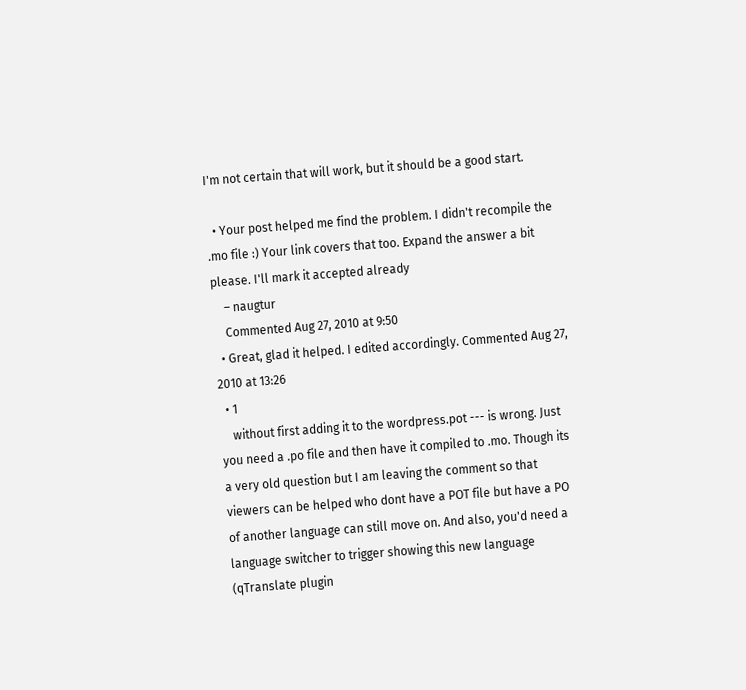I'm not certain that will work, but it should be a good start.

  • Your post helped me find the problem. I didn't recompile the .mo file :) Your link covers that too. Expand the answer a bit please. I'll mark it accepted already
    – naugtur
    Commented Aug 27, 2010 at 9:50
  • Great, glad it helped. I edited accordingly. Commented Aug 27, 2010 at 13:26
  • 1
    without first adding it to the wordpress.pot --- is wrong. Just you need a .po file and then have it compiled to .mo. Though its a very old question but I am leaving the comment so that viewers can be helped who dont have a POT file but have a PO of another language can still move on. And also, you'd need a language switcher to trigger showing this new language (qTranslate plugin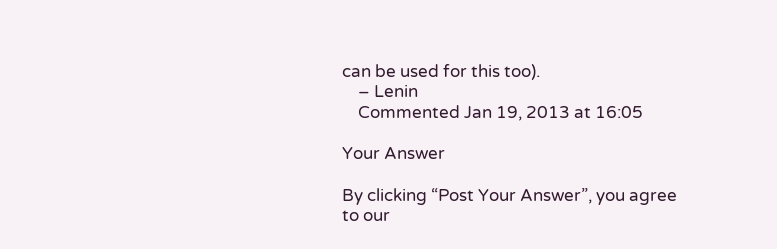can be used for this too).
    – Lenin
    Commented Jan 19, 2013 at 16:05

Your Answer

By clicking “Post Your Answer”, you agree to our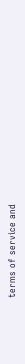terms of service and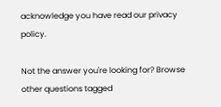acknowledge you have read our privacy policy.

Not the answer you're looking for? Browse other questions tagged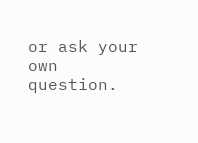or ask your own question.